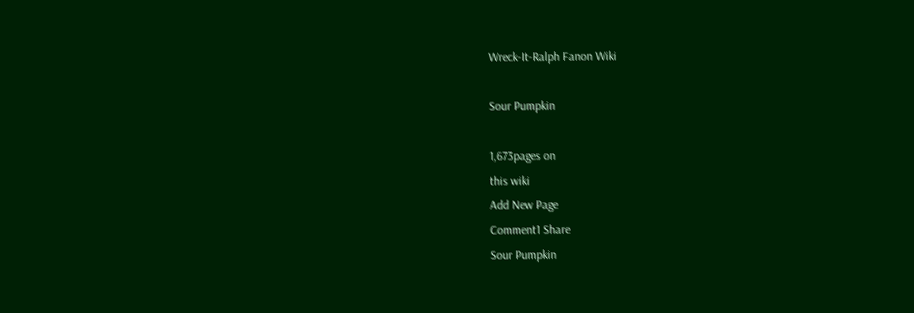Wreck-It-Ralph Fanon Wiki

Sour Pumpkin

1,673pages on
this wiki
Add New Page
Comment1 Share
Sour Pumpkin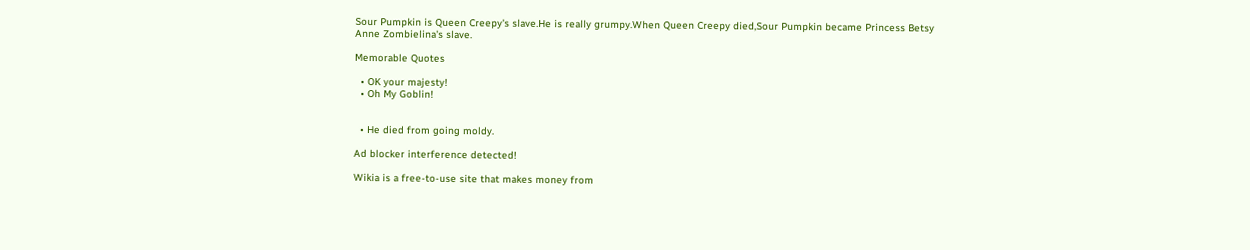Sour Pumpkin is Queen Creepy's slave.He is really grumpy.When Queen Creepy died,Sour Pumpkin became Princess Betsy Anne Zombielina's slave.

Memorable Quotes

  • OK your majesty!
  • Oh My Goblin!


  • He died from going moldy.

Ad blocker interference detected!

Wikia is a free-to-use site that makes money from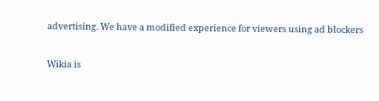advertising. We have a modified experience for viewers using ad blockers

Wikia is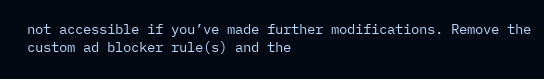not accessible if you’ve made further modifications. Remove the custom ad blocker rule(s) and the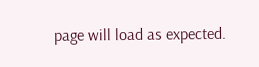page will load as expected.